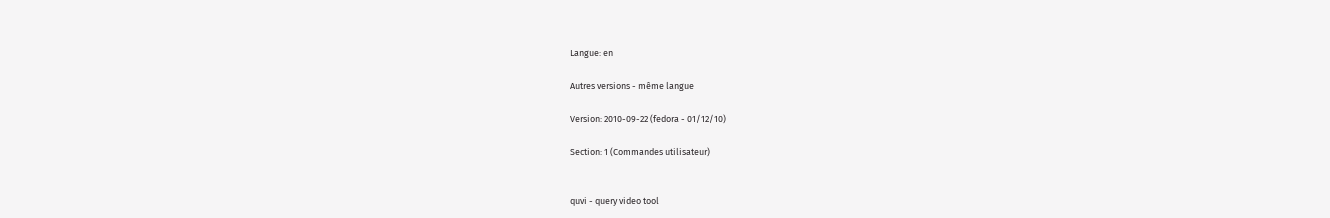Langue: en

Autres versions - même langue

Version: 2010-09-22 (fedora - 01/12/10)

Section: 1 (Commandes utilisateur)


quvi - query video tool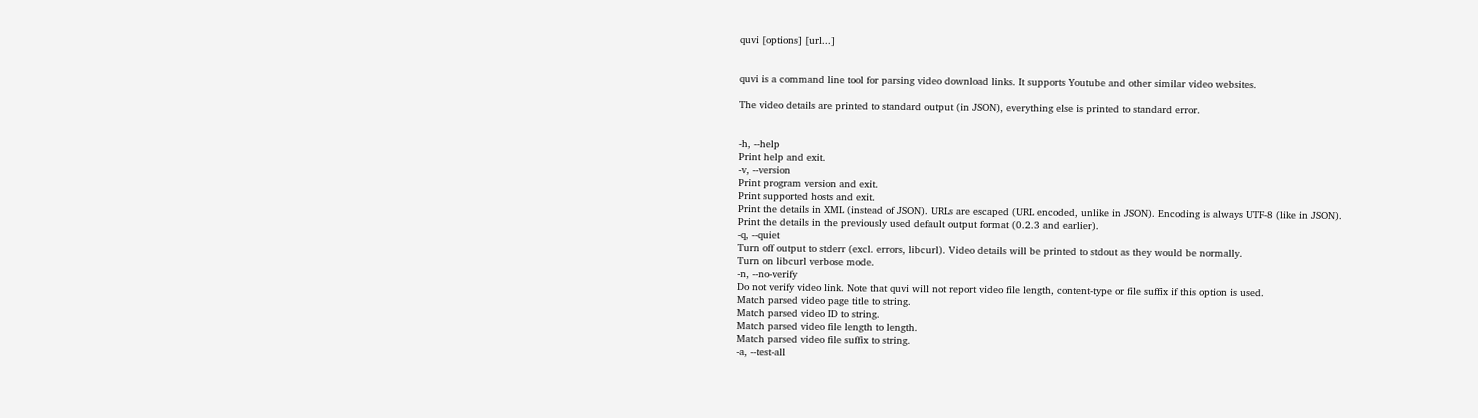quvi [options] [url...]


quvi is a command line tool for parsing video download links. It supports Youtube and other similar video websites.

The video details are printed to standard output (in JSON), everything else is printed to standard error.


-h, --help
Print help and exit.
-v, --version
Print program version and exit.
Print supported hosts and exit.
Print the details in XML (instead of JSON). URLs are escaped (URL encoded, unlike in JSON). Encoding is always UTF-8 (like in JSON).
Print the details in the previously used default output format (0.2.3 and earlier).
-q, --quiet
Turn off output to stderr (excl. errors, libcurl). Video details will be printed to stdout as they would be normally.
Turn on libcurl verbose mode.
-n, --no-verify
Do not verify video link. Note that quvi will not report video file length, content-type or file suffix if this option is used.
Match parsed video page title to string.
Match parsed video ID to string.
Match parsed video file length to length.
Match parsed video file suffix to string.
-a, --test-all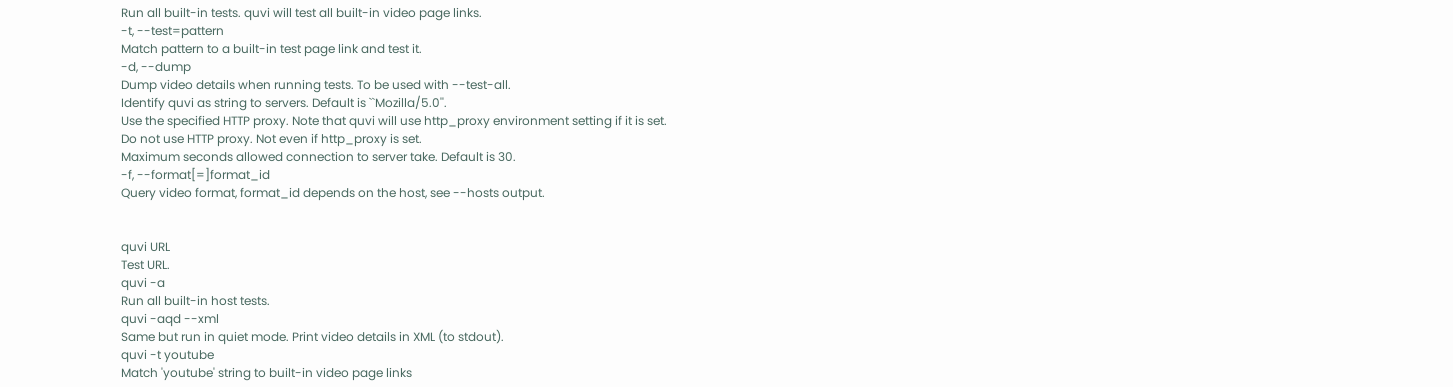Run all built-in tests. quvi will test all built-in video page links.
-t, --test=pattern
Match pattern to a built-in test page link and test it.
-d, --dump
Dump video details when running tests. To be used with --test-all.
Identify quvi as string to servers. Default is ``Mozilla/5.0''.
Use the specified HTTP proxy. Note that quvi will use http_proxy environment setting if it is set.
Do not use HTTP proxy. Not even if http_proxy is set.
Maximum seconds allowed connection to server take. Default is 30.
-f, --format[=]format_id
Query video format, format_id depends on the host, see --hosts output.


quvi URL
Test URL.
quvi -a
Run all built-in host tests.
quvi -aqd --xml
Same but run in quiet mode. Print video details in XML (to stdout).
quvi -t youtube
Match 'youtube' string to built-in video page links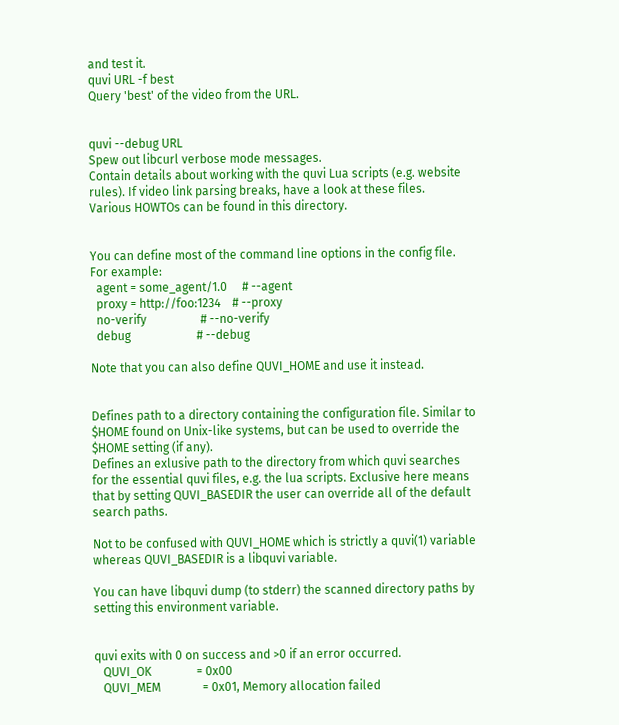and test it.
quvi URL -f best
Query 'best' of the video from the URL.


quvi --debug URL
Spew out libcurl verbose mode messages.
Contain details about working with the quvi Lua scripts (e.g. website rules). If video link parsing breaks, have a look at these files.
Various HOWTOs can be found in this directory.


You can define most of the command line options in the config file. For example:
  agent = some_agent/1.0     # --agent
  proxy = http://foo:1234    # --proxy
  no-verify                  # --no-verify
  debug                      # --debug

Note that you can also define QUVI_HOME and use it instead.


Defines path to a directory containing the configuration file. Similar to $HOME found on Unix-like systems, but can be used to override the $HOME setting (if any).
Defines an exlusive path to the directory from which quvi searches for the essential quvi files, e.g. the lua scripts. Exclusive here means that by setting QUVI_BASEDIR the user can override all of the default search paths.

Not to be confused with QUVI_HOME which is strictly a quvi(1) variable whereas QUVI_BASEDIR is a libquvi variable.

You can have libquvi dump (to stderr) the scanned directory paths by setting this environment variable.


quvi exits with 0 on success and >0 if an error occurred.
   QUVI_OK               = 0x00
   QUVI_MEM              = 0x01, Memory allocation failed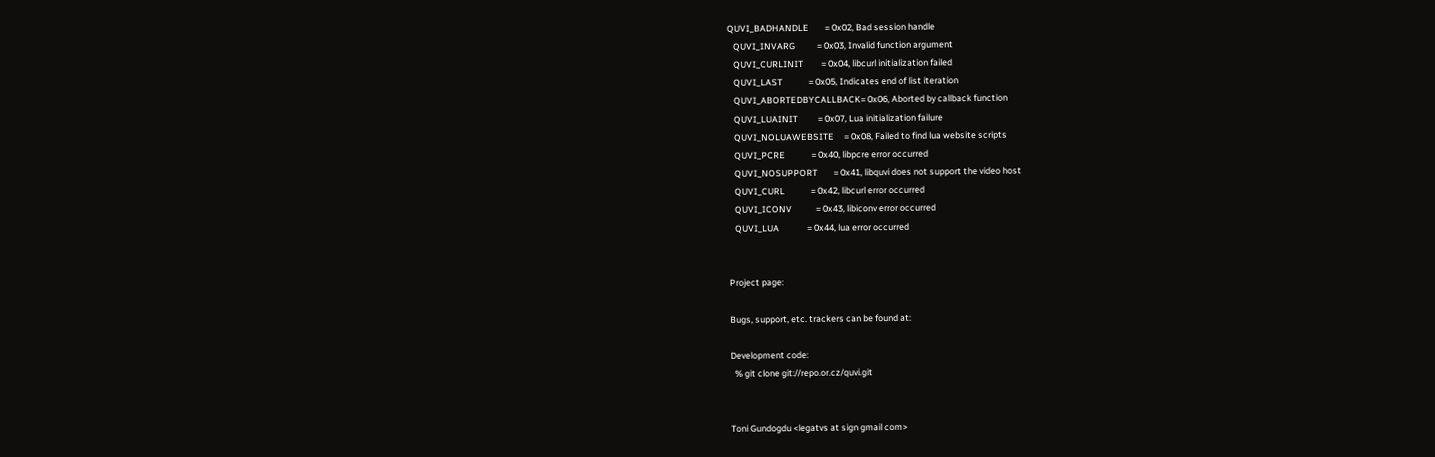QUVI_BADHANDLE        = 0x02, Bad session handle
   QUVI_INVARG           = 0x03, Invalid function argument
   QUVI_CURLINIT         = 0x04, libcurl initialization failed
   QUVI_LAST             = 0x05, Indicates end of list iteration
   QUVI_ABORTEDBYCALLBACK= 0x06, Aborted by callback function
   QUVI_LUAINIT          = 0x07, Lua initialization failure
   QUVI_NOLUAWEBSITE     = 0x08, Failed to find lua website scripts
   QUVI_PCRE             = 0x40, libpcre error occurred
   QUVI_NOSUPPORT        = 0x41, libquvi does not support the video host
   QUVI_CURL             = 0x42, libcurl error occurred
   QUVI_ICONV            = 0x43, libiconv error occurred
   QUVI_LUA              = 0x44, lua error occurred


Project page:

Bugs, support, etc. trackers can be found at:

Development code:
  % git clone git://repo.or.cz/quvi.git


Toni Gundogdu <legatvs at sign gmail com>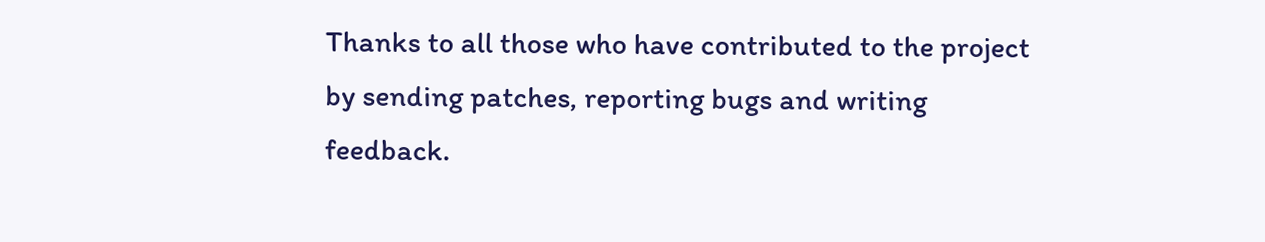Thanks to all those who have contributed to the project by sending patches, reporting bugs and writing feedback.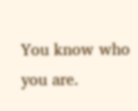You know who you are.